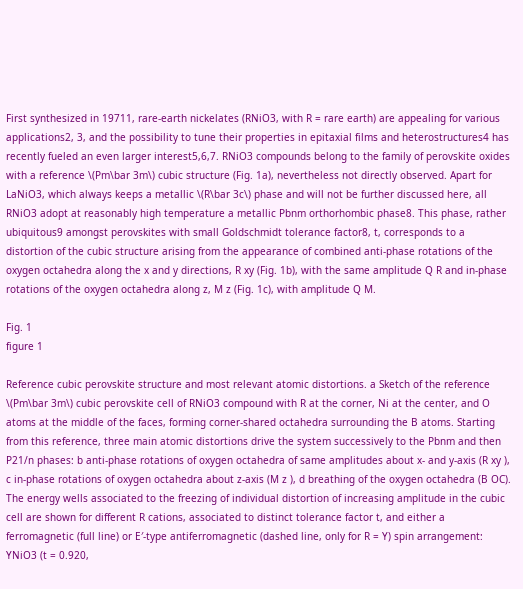First synthesized in 19711, rare-earth nickelates (RNiO3, with R = rare earth) are appealing for various applications2, 3, and the possibility to tune their properties in epitaxial films and heterostructures4 has recently fueled an even larger interest5,6,7. RNiO3 compounds belong to the family of perovskite oxides with a reference \(Pm\bar 3m\) cubic structure (Fig. 1a), nevertheless not directly observed. Apart for LaNiO3, which always keeps a metallic \(R\bar 3c\) phase and will not be further discussed here, all RNiO3 adopt at reasonably high temperature a metallic Pbnm orthorhombic phase8. This phase, rather ubiquitous9 amongst perovskites with small Goldschmidt tolerance factor8, t, corresponds to a distortion of the cubic structure arising from the appearance of combined anti-phase rotations of the oxygen octahedra along the x and y directions, R xy (Fig. 1b), with the same amplitude Q R and in-phase rotations of the oxygen octahedra along z, M z (Fig. 1c), with amplitude Q M.

Fig. 1
figure 1

Reference cubic perovskite structure and most relevant atomic distortions. a Sketch of the reference \(Pm\bar 3m\) cubic perovskite cell of RNiO3 compound with R at the corner, Ni at the center, and O atoms at the middle of the faces, forming corner-shared octahedra surrounding the B atoms. Starting from this reference, three main atomic distortions drive the system successively to the Pbnm and then P21/n phases: b anti-phase rotations of oxygen octahedra of same amplitudes about x- and y-axis (R xy ), c in-phase rotations of oxygen octahedra about z-axis (M z ), d breathing of the oxygen octahedra (B OC). The energy wells associated to the freezing of individual distortion of increasing amplitude in the cubic cell are shown for different R cations, associated to distinct tolerance factor t, and either a ferromagnetic (full line) or E′-type antiferromagnetic (dashed line, only for R = Y) spin arrangement: YNiO3 (t = 0.920,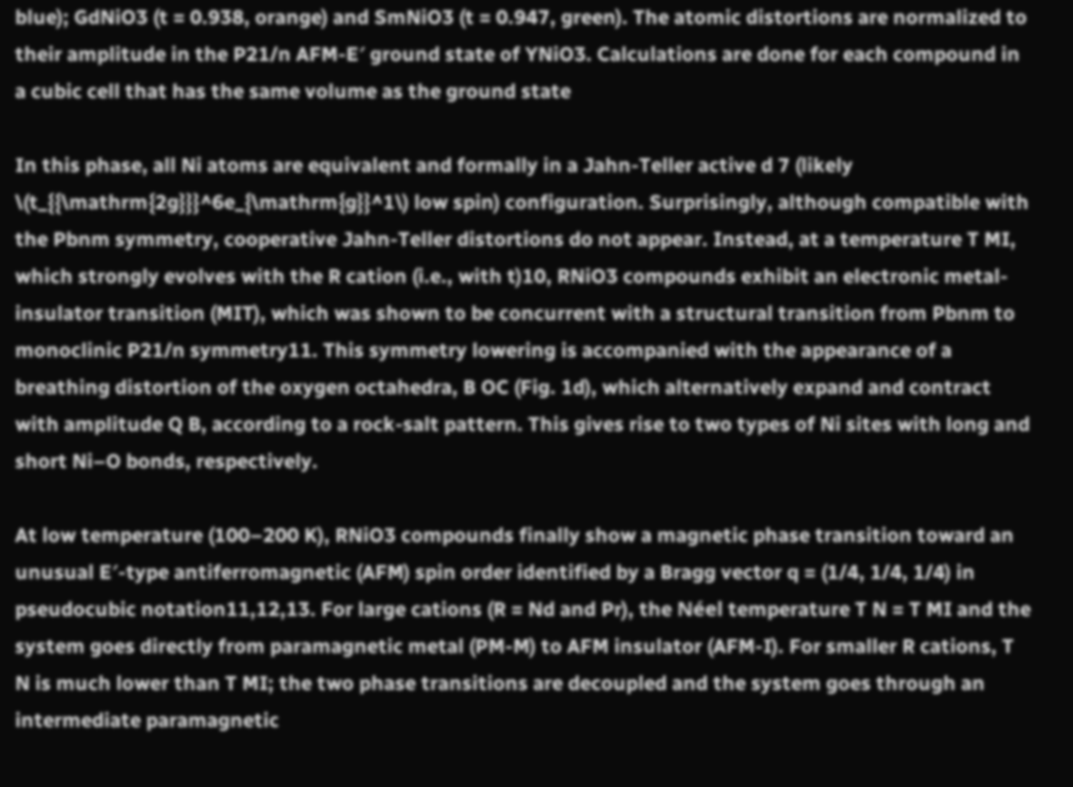blue); GdNiO3 (t = 0.938, orange) and SmNiO3 (t = 0.947, green). The atomic distortions are normalized to their amplitude in the P21/n AFM-E′ ground state of YNiO3. Calculations are done for each compound in a cubic cell that has the same volume as the ground state

In this phase, all Ni atoms are equivalent and formally in a Jahn-Teller active d 7 (likely \(t_{{\mathrm{2g}}}^6e_{\mathrm{g}}^1\) low spin) configuration. Surprisingly, although compatible with the Pbnm symmetry, cooperative Jahn-Teller distortions do not appear. Instead, at a temperature T MI, which strongly evolves with the R cation (i.e., with t)10, RNiO3 compounds exhibit an electronic metal-insulator transition (MIT), which was shown to be concurrent with a structural transition from Pbnm to monoclinic P21/n symmetry11. This symmetry lowering is accompanied with the appearance of a breathing distortion of the oxygen octahedra, B OC (Fig. 1d), which alternatively expand and contract with amplitude Q B, according to a rock-salt pattern. This gives rise to two types of Ni sites with long and short Ni–O bonds, respectively.

At low temperature (100–200 K), RNiO3 compounds finally show a magnetic phase transition toward an unusual E′-type antiferromagnetic (AFM) spin order identified by a Bragg vector q = (1/4, 1/4, 1/4) in pseudocubic notation11,12,13. For large cations (R = Nd and Pr), the Néel temperature T N = T MI and the system goes directly from paramagnetic metal (PM-M) to AFM insulator (AFM-I). For smaller R cations, T N is much lower than T MI; the two phase transitions are decoupled and the system goes through an intermediate paramagnetic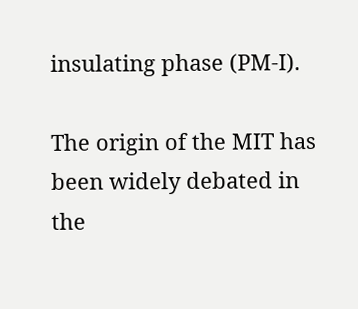insulating phase (PM-I).

The origin of the MIT has been widely debated in the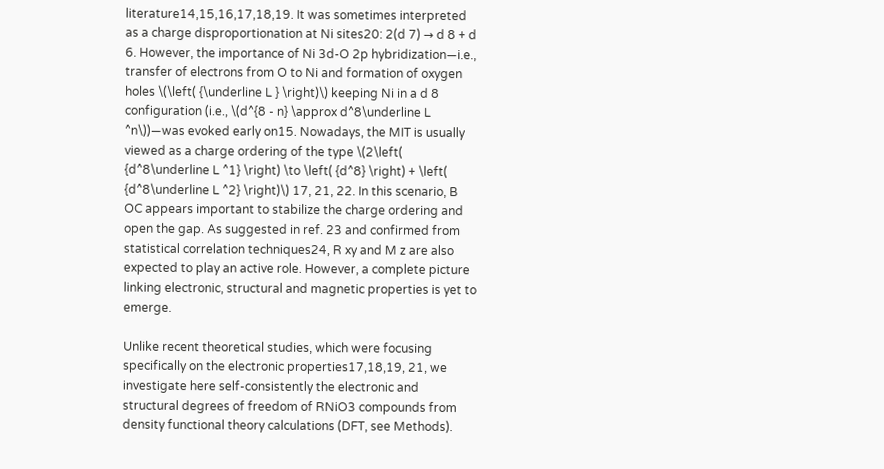literature14,15,16,17,18,19. It was sometimes interpreted as a charge disproportionation at Ni sites20: 2(d 7) → d 8 + d 6. However, the importance of Ni 3d-O 2p hybridization—i.e., transfer of electrons from O to Ni and formation of oxygen holes \(\left( {\underline L } \right)\) keeping Ni in a d 8 configuration (i.e., \(d^{8 - n} \approx d^8\underline L ^n\))—was evoked early on15. Nowadays, the MIT is usually viewed as a charge ordering of the type \(2\left( {d^8\underline L ^1} \right) \to \left( {d^8} \right) + \left( {d^8\underline L ^2} \right)\) 17, 21, 22. In this scenario, B OC appears important to stabilize the charge ordering and open the gap. As suggested in ref. 23 and confirmed from statistical correlation techniques24, R xy and M z are also expected to play an active role. However, a complete picture linking electronic, structural and magnetic properties is yet to emerge.

Unlike recent theoretical studies, which were focusing specifically on the electronic properties17,18,19, 21, we investigate here self-consistently the electronic and structural degrees of freedom of RNiO3 compounds from density functional theory calculations (DFT, see Methods).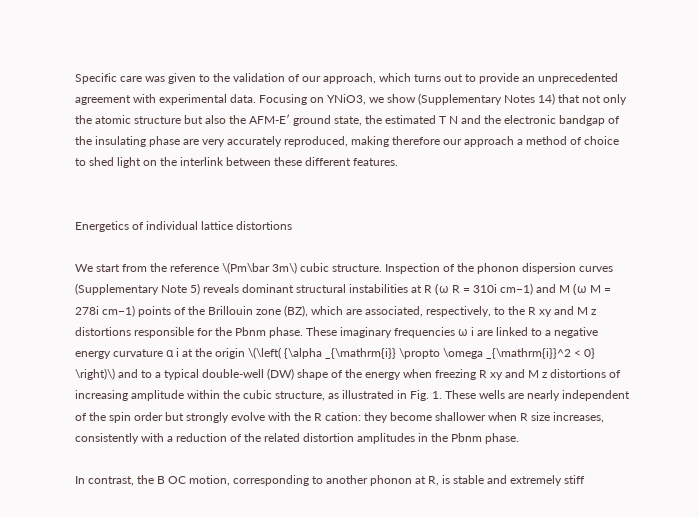Specific care was given to the validation of our approach, which turns out to provide an unprecedented agreement with experimental data. Focusing on YNiO3, we show (Supplementary Notes 14) that not only the atomic structure but also the AFM-E′ ground state, the estimated T N and the electronic bandgap of the insulating phase are very accurately reproduced, making therefore our approach a method of choice to shed light on the interlink between these different features.


Energetics of individual lattice distortions

We start from the reference \(Pm\bar 3m\) cubic structure. Inspection of the phonon dispersion curves (Supplementary Note 5) reveals dominant structural instabilities at R (ω R = 310i cm−1) and M (ω M = 278i cm−1) points of the Brillouin zone (BZ), which are associated, respectively, to the R xy and M z distortions responsible for the Pbnm phase. These imaginary frequencies ω i are linked to a negative energy curvature α i at the origin \(\left( {\alpha _{\mathrm{i}} \propto \omega _{\mathrm{i}}^2 < 0} \right)\) and to a typical double-well (DW) shape of the energy when freezing R xy and M z distortions of increasing amplitude within the cubic structure, as illustrated in Fig. 1. These wells are nearly independent of the spin order but strongly evolve with the R cation: they become shallower when R size increases, consistently with a reduction of the related distortion amplitudes in the Pbnm phase.

In contrast, the B OC motion, corresponding to another phonon at R, is stable and extremely stiff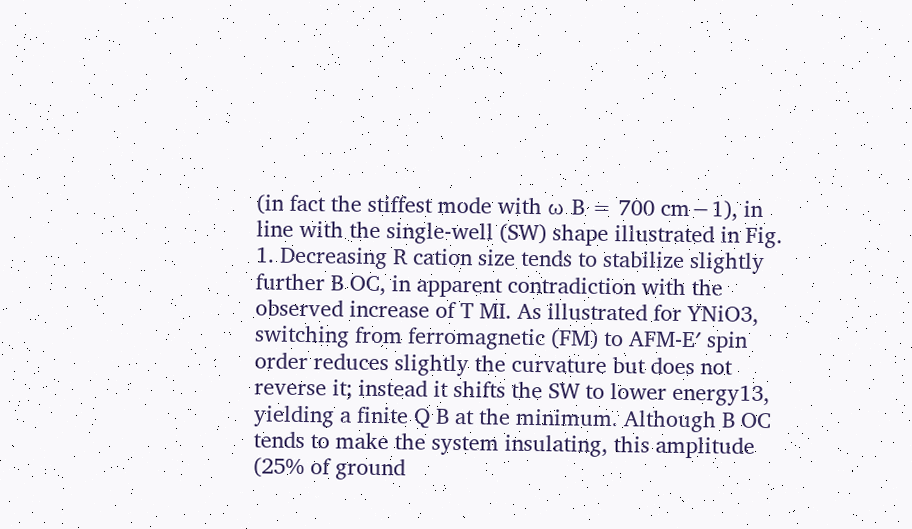(in fact the stiffest mode with ω B = 700 cm−1), in line with the single-well (SW) shape illustrated in Fig. 1. Decreasing R cation size tends to stabilize slightly further B OC, in apparent contradiction with the observed increase of T MI. As illustrated for YNiO3, switching from ferromagnetic (FM) to AFM-E′ spin order reduces slightly the curvature but does not reverse it; instead it shifts the SW to lower energy13, yielding a finite Q B at the minimum. Although B OC tends to make the system insulating, this amplitude (25% of ground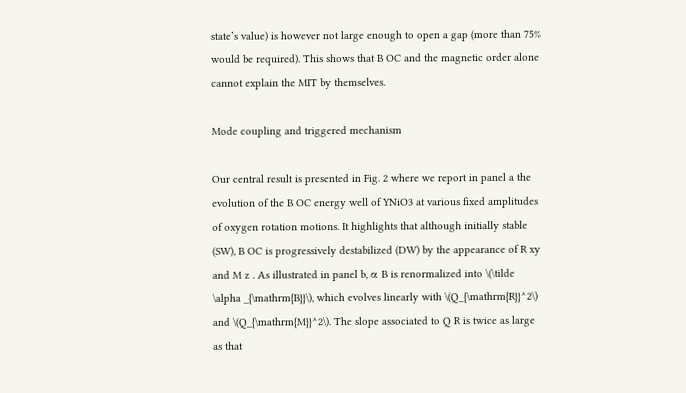state’s value) is however not large enough to open a gap (more than 75% would be required). This shows that B OC and the magnetic order alone cannot explain the MIT by themselves.

Mode coupling and triggered mechanism

Our central result is presented in Fig. 2 where we report in panel a the evolution of the B OC energy well of YNiO3 at various fixed amplitudes of oxygen rotation motions. It highlights that although initially stable (SW), B OC is progressively destabilized (DW) by the appearance of R xy and M z . As illustrated in panel b, α B is renormalized into \(\tilde \alpha _{\mathrm{B}}\), which evolves linearly with \(Q_{\mathrm{R}}^2\) and \(Q_{\mathrm{M}}^2\). The slope associated to Q R is twice as large as that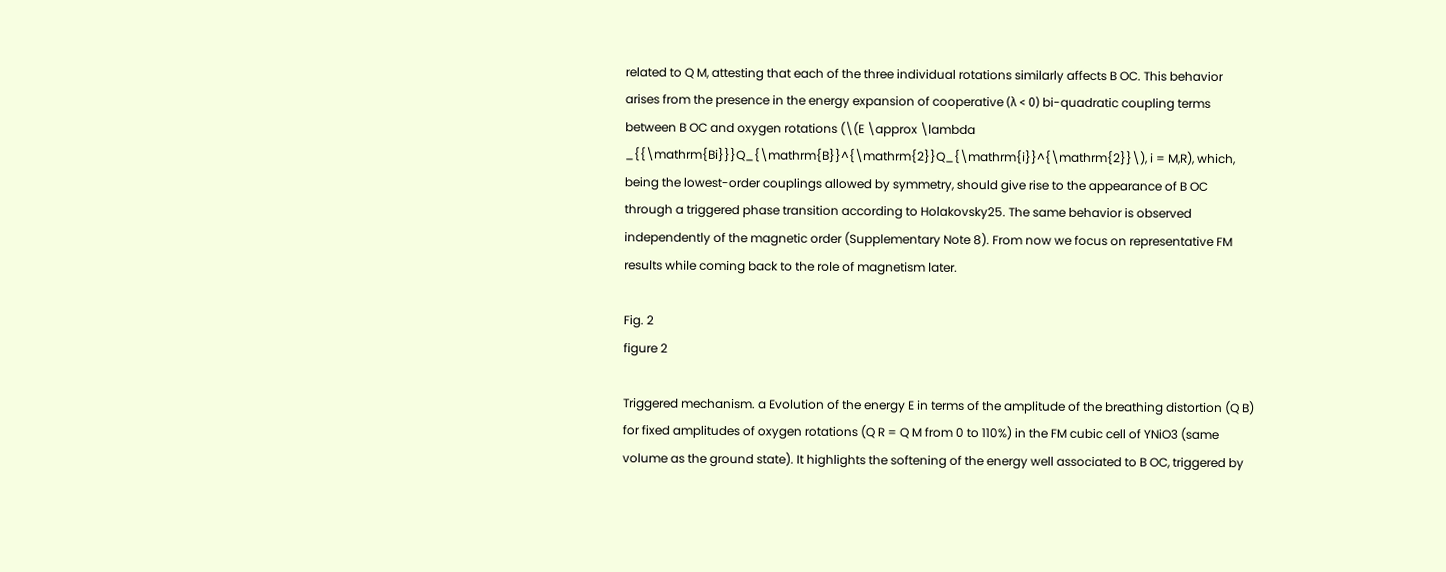related to Q M, attesting that each of the three individual rotations similarly affects B OC. This behavior arises from the presence in the energy expansion of cooperative (λ < 0) bi-quadratic coupling terms between B OC and oxygen rotations (\(E \approx \lambda _{{\mathrm{Bi}}}Q_{\mathrm{B}}^{\mathrm{2}}Q_{\mathrm{i}}^{\mathrm{2}}\), i = M,R), which, being the lowest-order couplings allowed by symmetry, should give rise to the appearance of B OC through a triggered phase transition according to Holakovsky25. The same behavior is observed independently of the magnetic order (Supplementary Note 8). From now we focus on representative FM results while coming back to the role of magnetism later.

Fig. 2
figure 2

Triggered mechanism. a Evolution of the energy E in terms of the amplitude of the breathing distortion (Q B) for fixed amplitudes of oxygen rotations (Q R = Q M from 0 to 110%) in the FM cubic cell of YNiO3 (same volume as the ground state). It highlights the softening of the energy well associated to B OC, triggered by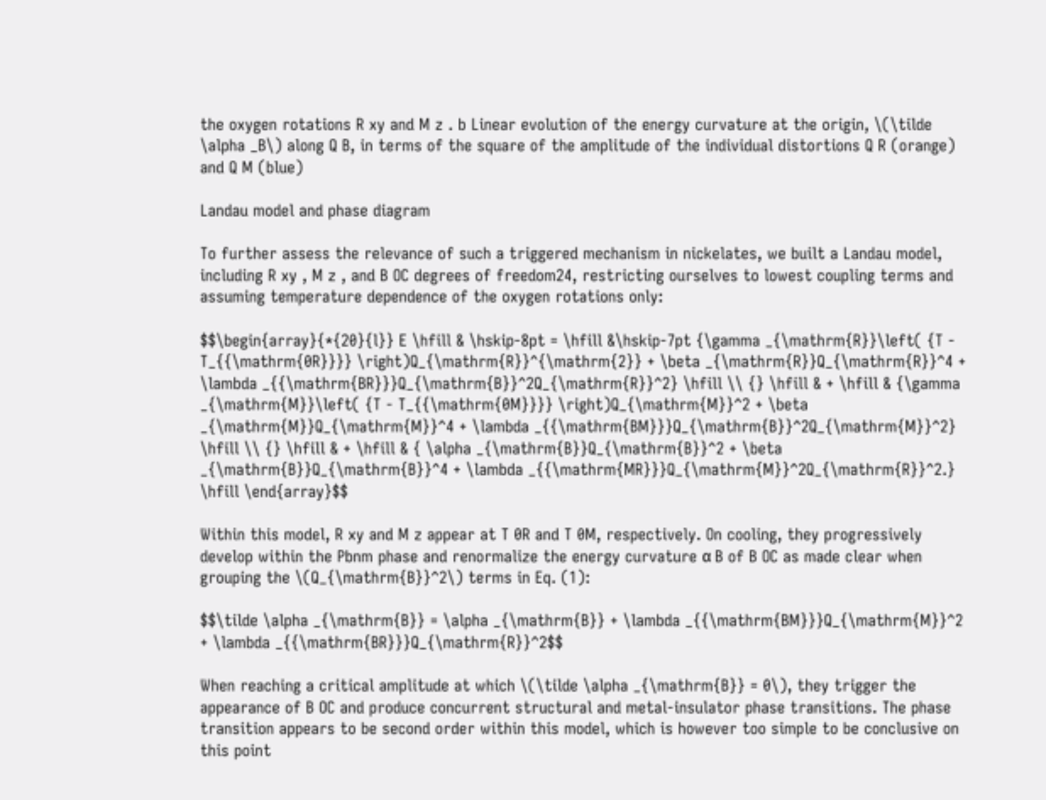the oxygen rotations R xy and M z . b Linear evolution of the energy curvature at the origin, \(\tilde \alpha _B\) along Q B, in terms of the square of the amplitude of the individual distortions Q R (orange) and Q M (blue)

Landau model and phase diagram

To further assess the relevance of such a triggered mechanism in nickelates, we built a Landau model, including R xy , M z , and B OC degrees of freedom24, restricting ourselves to lowest coupling terms and assuming temperature dependence of the oxygen rotations only:

$$\begin{array}{*{20}{l}} E \hfill & \hskip-8pt = \hfill &\hskip-7pt {\gamma _{\mathrm{R}}\left( {T - T_{{\mathrm{0R}}}} \right)Q_{\mathrm{R}}^{\mathrm{2}} + \beta _{\mathrm{R}}Q_{\mathrm{R}}^4 + \lambda _{{\mathrm{BR}}}Q_{\mathrm{B}}^2Q_{\mathrm{R}}^2} \hfill \\ {} \hfill & + \hfill & {\gamma _{\mathrm{M}}\left( {T - T_{{\mathrm{0M}}}} \right)Q_{\mathrm{M}}^2 + \beta _{\mathrm{M}}Q_{\mathrm{M}}^4 + \lambda _{{\mathrm{BM}}}Q_{\mathrm{B}}^2Q_{\mathrm{M}}^2} \hfill \\ {} \hfill & + \hfill & { \alpha _{\mathrm{B}}Q_{\mathrm{B}}^2 + \beta _{\mathrm{B}}Q_{\mathrm{B}}^4 + \lambda _{{\mathrm{MR}}}Q_{\mathrm{M}}^2Q_{\mathrm{R}}^2.} \hfill \end{array}$$

Within this model, R xy and M z appear at T 0R and T 0M, respectively. On cooling, they progressively develop within the Pbnm phase and renormalize the energy curvature α B of B OC as made clear when grouping the \(Q_{\mathrm{B}}^2\) terms in Eq. (1):

$$\tilde \alpha _{\mathrm{B}} = \alpha _{\mathrm{B}} + \lambda _{{\mathrm{BM}}}Q_{\mathrm{M}}^2 + \lambda _{{\mathrm{BR}}}Q_{\mathrm{R}}^2$$

When reaching a critical amplitude at which \(\tilde \alpha _{\mathrm{B}} = 0\), they trigger the appearance of B OC and produce concurrent structural and metal-insulator phase transitions. The phase transition appears to be second order within this model, which is however too simple to be conclusive on this point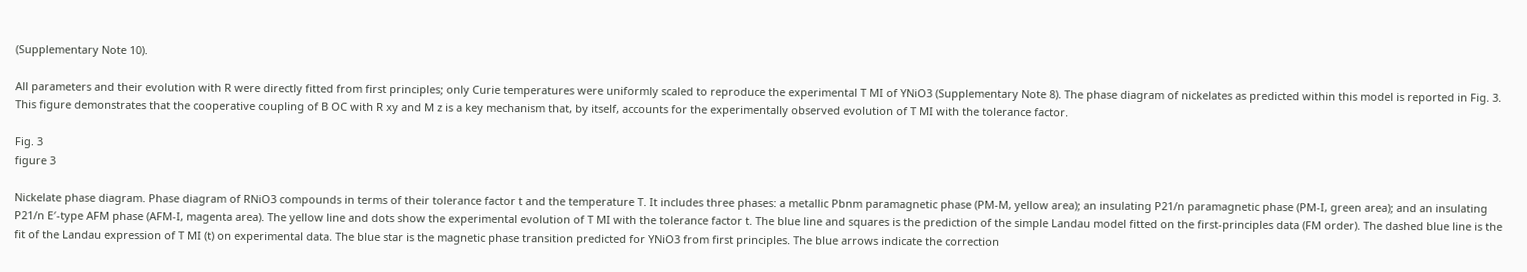(Supplementary Note 10).

All parameters and their evolution with R were directly fitted from first principles; only Curie temperatures were uniformly scaled to reproduce the experimental T MI of YNiO3 (Supplementary Note 8). The phase diagram of nickelates as predicted within this model is reported in Fig. 3. This figure demonstrates that the cooperative coupling of B OC with R xy and M z is a key mechanism that, by itself, accounts for the experimentally observed evolution of T MI with the tolerance factor.

Fig. 3
figure 3

Nickelate phase diagram. Phase diagram of RNiO3 compounds in terms of their tolerance factor t and the temperature T. It includes three phases: a metallic Pbnm paramagnetic phase (PM-M, yellow area); an insulating P21/n paramagnetic phase (PM-I, green area); and an insulating P21/n E′-type AFM phase (AFM-I, magenta area). The yellow line and dots show the experimental evolution of T MI with the tolerance factor t. The blue line and squares is the prediction of the simple Landau model fitted on the first-principles data (FM order). The dashed blue line is the fit of the Landau expression of T MI (t) on experimental data. The blue star is the magnetic phase transition predicted for YNiO3 from first principles. The blue arrows indicate the correction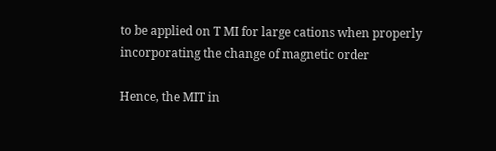to be applied on T MI for large cations when properly incorporating the change of magnetic order

Hence, the MIT in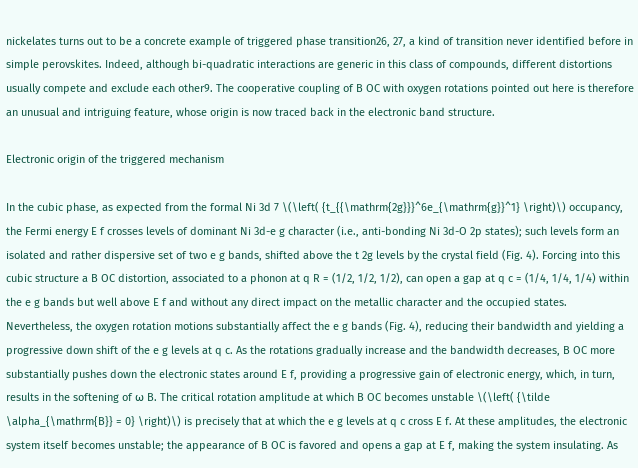nickelates turns out to be a concrete example of triggered phase transition26, 27, a kind of transition never identified before in simple perovskites. Indeed, although bi-quadratic interactions are generic in this class of compounds, different distortions usually compete and exclude each other9. The cooperative coupling of B OC with oxygen rotations pointed out here is therefore an unusual and intriguing feature, whose origin is now traced back in the electronic band structure.

Electronic origin of the triggered mechanism

In the cubic phase, as expected from the formal Ni 3d 7 \(\left( {t_{{\mathrm{2g}}}^6e_{\mathrm{g}}^1} \right)\) occupancy, the Fermi energy E f crosses levels of dominant Ni 3d-e g character (i.e., anti-bonding Ni 3d-O 2p states); such levels form an isolated and rather dispersive set of two e g bands, shifted above the t 2g levels by the crystal field (Fig. 4). Forcing into this cubic structure a B OC distortion, associated to a phonon at q R = (1/2, 1/2, 1/2), can open a gap at q c = (1/4, 1/4, 1/4) within the e g bands but well above E f and without any direct impact on the metallic character and the occupied states. Nevertheless, the oxygen rotation motions substantially affect the e g bands (Fig. 4), reducing their bandwidth and yielding a progressive down shift of the e g levels at q c. As the rotations gradually increase and the bandwidth decreases, B OC more substantially pushes down the electronic states around E f, providing a progressive gain of electronic energy, which, in turn, results in the softening of ω B. The critical rotation amplitude at which B OC becomes unstable \(\left( {\tilde \alpha_{\mathrm{B}} = 0} \right)\) is precisely that at which the e g levels at q c cross E f. At these amplitudes, the electronic system itself becomes unstable; the appearance of B OC is favored and opens a gap at E f, making the system insulating. As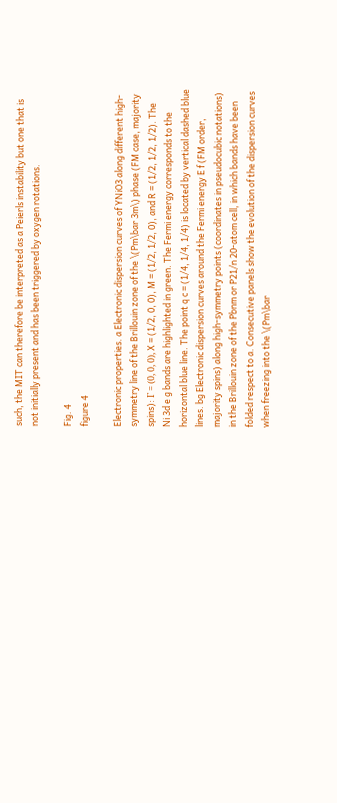such, the MIT can therefore be interpreted as a Peierls instability but one that is not initially present and has been triggered by oxygen rotations.

Fig. 4
figure 4

Electronic properties. a Electronic dispersion curves of YNiO3 along different high-symmetry line of the Brillouin zone of the \(Pm\bar 3m\) phase (FM case, majority spins): Γ = (0, 0, 0), X = (1/2, 0, 0), M = (1/2, 1/2, 0), and R = (1/2, 1/2, 1/2). The Ni 3d e g bands are highlighted in green. The Fermi energy corresponds to the horizontal blue line. The point q c = (1/4, 1/4, 1/4) is located by vertical dashed blue lines. bg Electronic dispersion curves around the Fermi energy E f (FM order, majority spins) along high-symmetry points (coordinates in pseudocubic notations) in the Brillouin zone of the Pbnm or P21/n 20-atom cell, in which bands have been folded respect to a. Consecutive panels show the evolution of the dispersion curves when freezing into the \(Pm\bar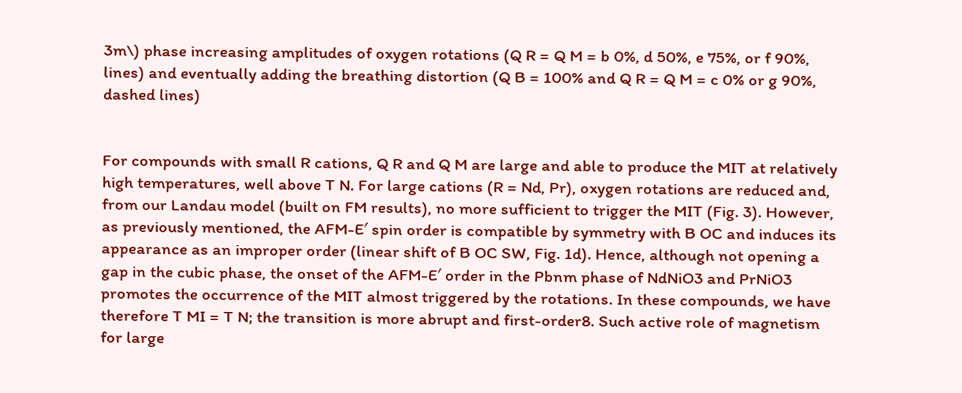3m\) phase increasing amplitudes of oxygen rotations (Q R = Q M = b 0%, d 50%, e 75%, or f 90%, lines) and eventually adding the breathing distortion (Q B = 100% and Q R = Q M = c 0% or g 90%, dashed lines)


For compounds with small R cations, Q R and Q M are large and able to produce the MIT at relatively high temperatures, well above T N. For large cations (R = Nd, Pr), oxygen rotations are reduced and, from our Landau model (built on FM results), no more sufficient to trigger the MIT (Fig. 3). However, as previously mentioned, the AFM-E′ spin order is compatible by symmetry with B OC and induces its appearance as an improper order (linear shift of B OC SW, Fig. 1d). Hence, although not opening a gap in the cubic phase, the onset of the AFM-E′ order in the Pbnm phase of NdNiO3 and PrNiO3 promotes the occurrence of the MIT almost triggered by the rotations. In these compounds, we have therefore T MI = T N; the transition is more abrupt and first-order8. Such active role of magnetism for large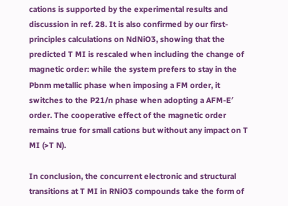cations is supported by the experimental results and discussion in ref. 28. It is also confirmed by our first-principles calculations on NdNiO3, showing that the predicted T MI is rescaled when including the change of magnetic order: while the system prefers to stay in the Pbnm metallic phase when imposing a FM order, it switches to the P21/n phase when adopting a AFM-E′ order. The cooperative effect of the magnetic order remains true for small cations but without any impact on T MI (>T N).

In conclusion, the concurrent electronic and structural transitions at T MI in RNiO3 compounds take the form of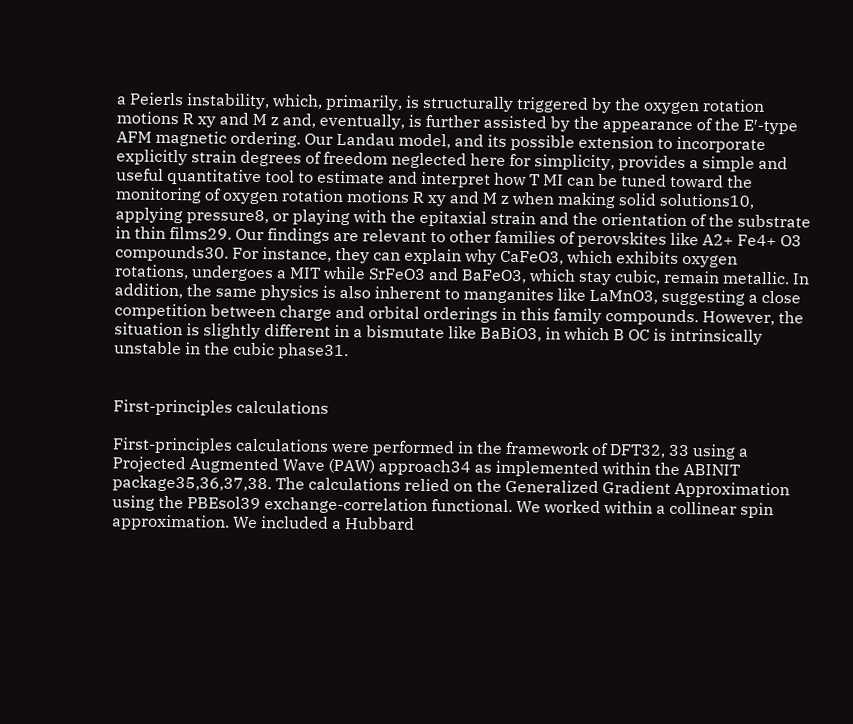a Peierls instability, which, primarily, is structurally triggered by the oxygen rotation motions R xy and M z and, eventually, is further assisted by the appearance of the E′-type AFM magnetic ordering. Our Landau model, and its possible extension to incorporate explicitly strain degrees of freedom neglected here for simplicity, provides a simple and useful quantitative tool to estimate and interpret how T MI can be tuned toward the monitoring of oxygen rotation motions R xy and M z when making solid solutions10, applying pressure8, or playing with the epitaxial strain and the orientation of the substrate in thin films29. Our findings are relevant to other families of perovskites like A2+ Fe4+ O3 compounds30. For instance, they can explain why CaFeO3, which exhibits oxygen rotations, undergoes a MIT while SrFeO3 and BaFeO3, which stay cubic, remain metallic. In addition, the same physics is also inherent to manganites like LaMnO3, suggesting a close competition between charge and orbital orderings in this family compounds. However, the situation is slightly different in a bismutate like BaBiO3, in which B OC is intrinsically unstable in the cubic phase31.


First-principles calculations

First-principles calculations were performed in the framework of DFT32, 33 using a Projected Augmented Wave (PAW) approach34 as implemented within the ABINIT package35,36,37,38. The calculations relied on the Generalized Gradient Approximation using the PBEsol39 exchange-correlation functional. We worked within a collinear spin approximation. We included a Hubbard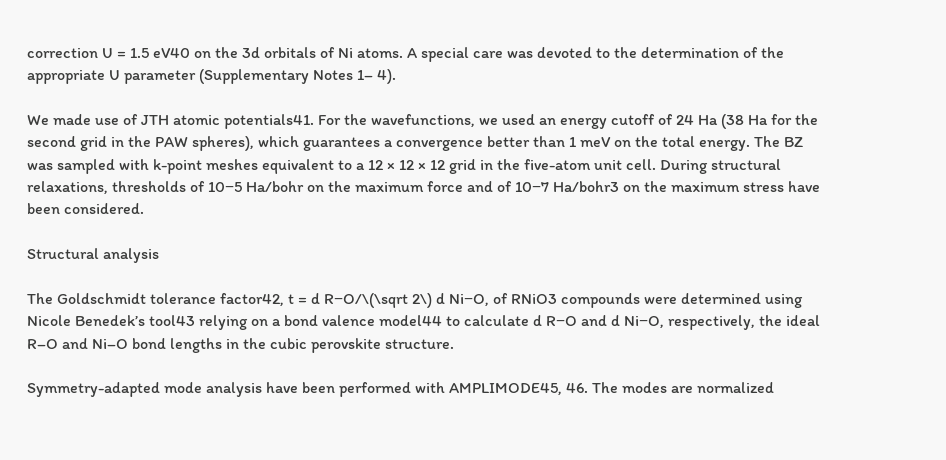correction U = 1.5 eV40 on the 3d orbitals of Ni atoms. A special care was devoted to the determination of the appropriate U parameter (Supplementary Notes 1– 4).

We made use of JTH atomic potentials41. For the wavefunctions, we used an energy cutoff of 24 Ha (38 Ha for the second grid in the PAW spheres), which guarantees a convergence better than 1 meV on the total energy. The BZ was sampled with k-point meshes equivalent to a 12 × 12 × 12 grid in the five-atom unit cell. During structural relaxations, thresholds of 10−5 Ha/bohr on the maximum force and of 10−7 Ha/bohr3 on the maximum stress have been considered.

Structural analysis

The Goldschmidt tolerance factor42, t = d R−O/\(\sqrt 2\) d Ni−O, of RNiO3 compounds were determined using Nicole Benedek’s tool43 relying on a bond valence model44 to calculate d R−O and d Ni−O, respectively, the ideal R–O and Ni–O bond lengths in the cubic perovskite structure.

Symmetry-adapted mode analysis have been performed with AMPLIMODE45, 46. The modes are normalized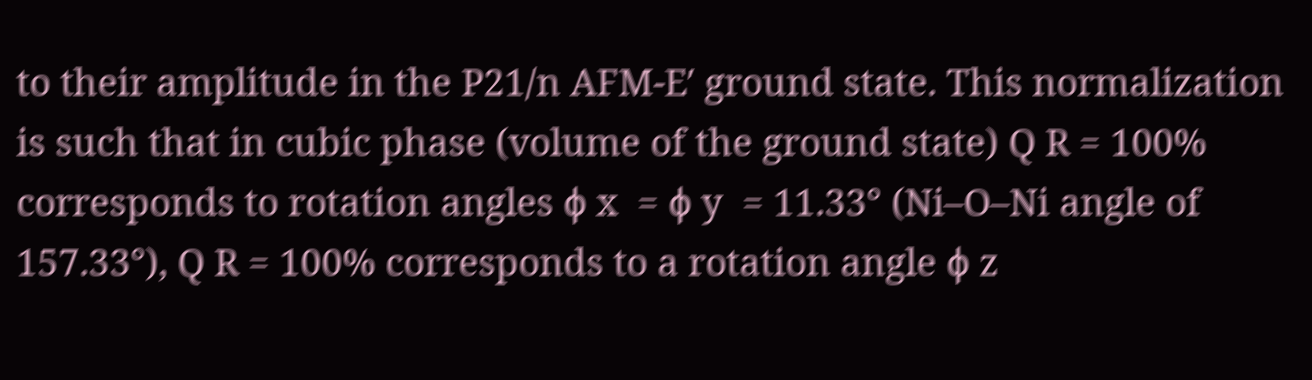to their amplitude in the P21/n AFM-E′ ground state. This normalization is such that in cubic phase (volume of the ground state) Q R = 100% corresponds to rotation angles ϕ x  = ϕ y  = 11.33° (Ni–O–Ni angle of 157.33°), Q R = 100% corresponds to a rotation angle ϕ z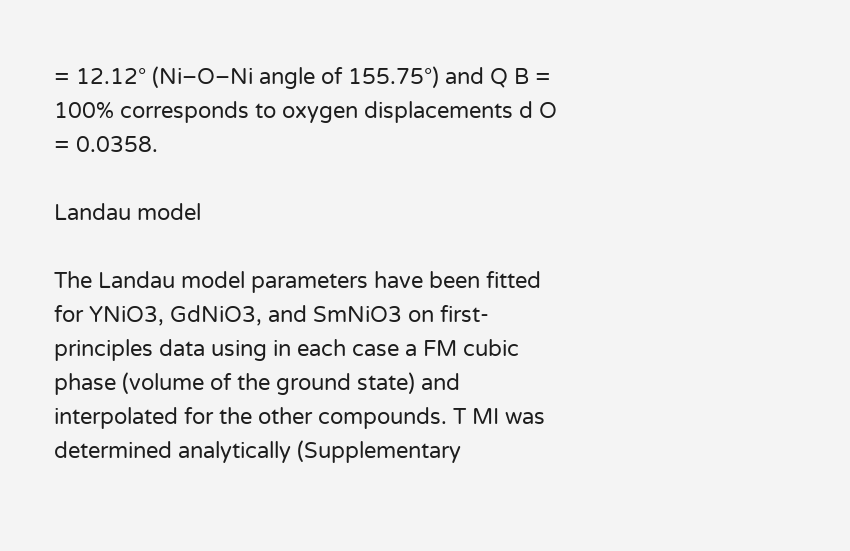= 12.12° (Ni–O–Ni angle of 155.75°) and Q B = 100% corresponds to oxygen displacements d O = 0.0358.

Landau model

The Landau model parameters have been fitted for YNiO3, GdNiO3, and SmNiO3 on first-principles data using in each case a FM cubic phase (volume of the ground state) and interpolated for the other compounds. T MI was determined analytically (Supplementary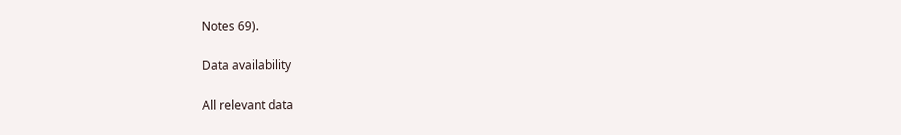Notes 69).

Data availability

All relevant data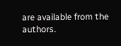are available from the authors.